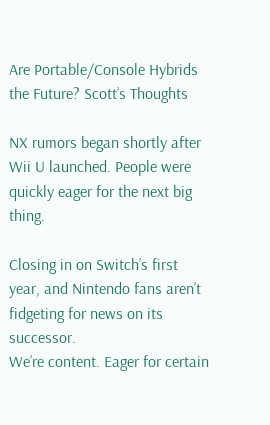Are Portable/Console Hybrids the Future? Scott’s Thoughts

NX rumors began shortly after Wii U launched. People were quickly eager for the next big thing.

Closing in on Switch’s first year, and Nintendo fans aren’t fidgeting for news on its successor.
We’re content. Eager for certain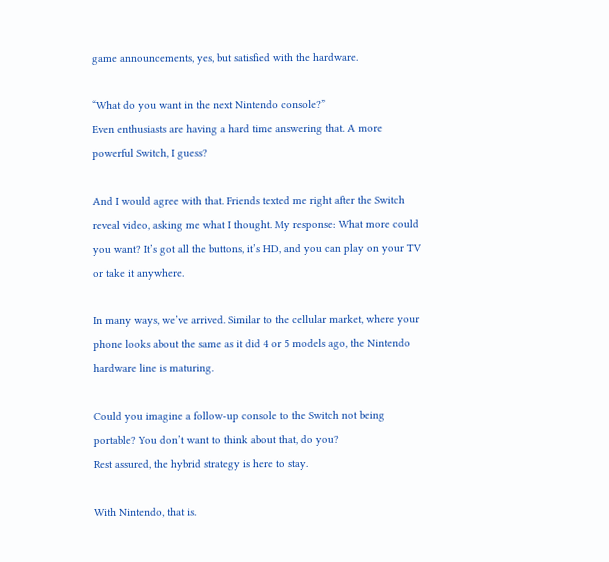game announcements, yes, but satisfied with the hardware.

“What do you want in the next Nintendo console?”
Even enthusiasts are having a hard time answering that. A more powerful Switch, I guess?

And I would agree with that. Friends texted me right after the Switch reveal video, asking me what I thought. My response: What more could you want? It’s got all the buttons, it’s HD, and you can play on your TV or take it anywhere.

In many ways, we’ve arrived. Similar to the cellular market, where your phone looks about the same as it did 4 or 5 models ago, the Nintendo hardware line is maturing.

Could you imagine a follow-up console to the Switch not being portable? You don’t want to think about that, do you?
Rest assured, the hybrid strategy is here to stay.

With Nintendo, that is.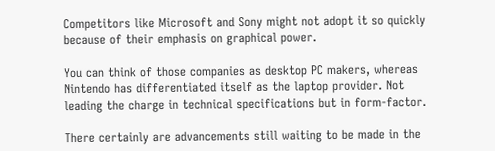Competitors like Microsoft and Sony might not adopt it so quickly because of their emphasis on graphical power.

You can think of those companies as desktop PC makers, whereas Nintendo has differentiated itself as the laptop provider. Not leading the charge in technical specifications but in form-factor.

There certainly are advancements still waiting to be made in the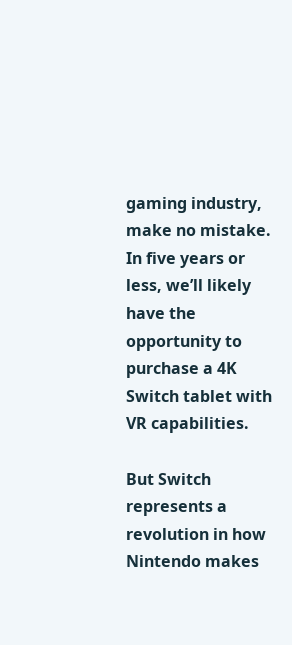gaming industry, make no mistake. In five years or less, we’ll likely have the opportunity to purchase a 4K Switch tablet with VR capabilities.

But Switch represents a revolution in how Nintendo makes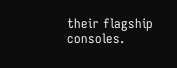their flagship consoles.